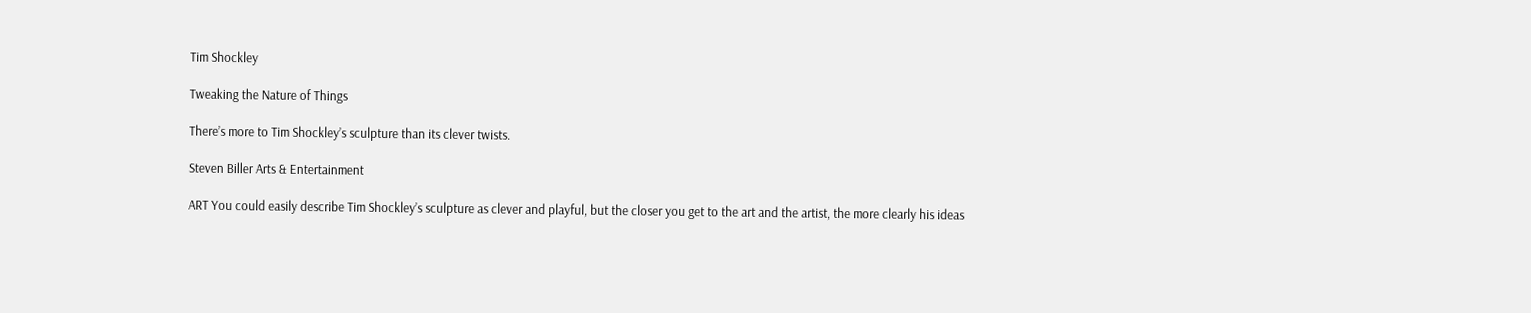Tim Shockley

Tweaking the Nature of Things

There’s more to Tim Shockley’s sculpture than its clever twists.

Steven Biller Arts & Entertainment

ART You could easily describe Tim Shockley’s sculpture as clever and playful, but the closer you get to the art and the artist, the more clearly his ideas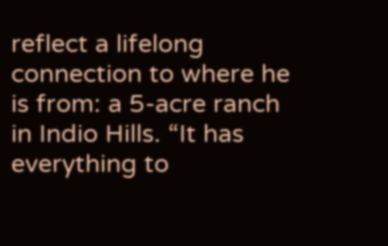reflect a lifelong connection to where he is from: a 5-acre ranch in Indio Hills. “It has everything to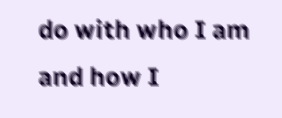do with who I am and how I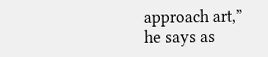approach art,” he says as